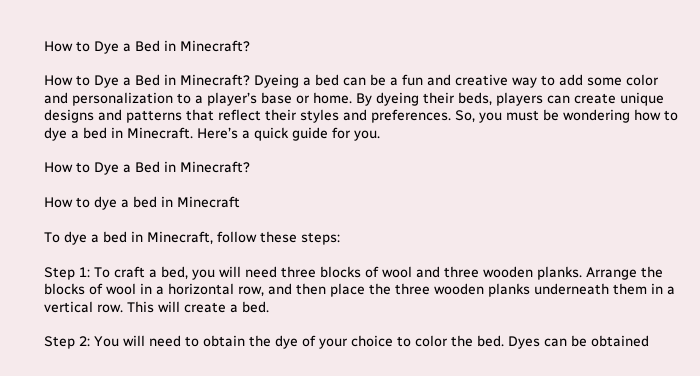How to Dye a Bed in Minecraft?

How to Dye a Bed in Minecraft? Dyeing a bed can be a fun and creative way to add some color and personalization to a player’s base or home. By dyeing their beds, players can create unique designs and patterns that reflect their styles and preferences. So, you must be wondering how to dye a bed in Minecraft. Here’s a quick guide for you.

How to Dye a Bed in Minecraft?

How to dye a bed in Minecraft

To dye a bed in Minecraft, follow these steps:

Step 1: To craft a bed, you will need three blocks of wool and three wooden planks. Arrange the blocks of wool in a horizontal row, and then place the three wooden planks underneath them in a vertical row. This will create a bed.

Step 2: You will need to obtain the dye of your choice to color the bed. Dyes can be obtained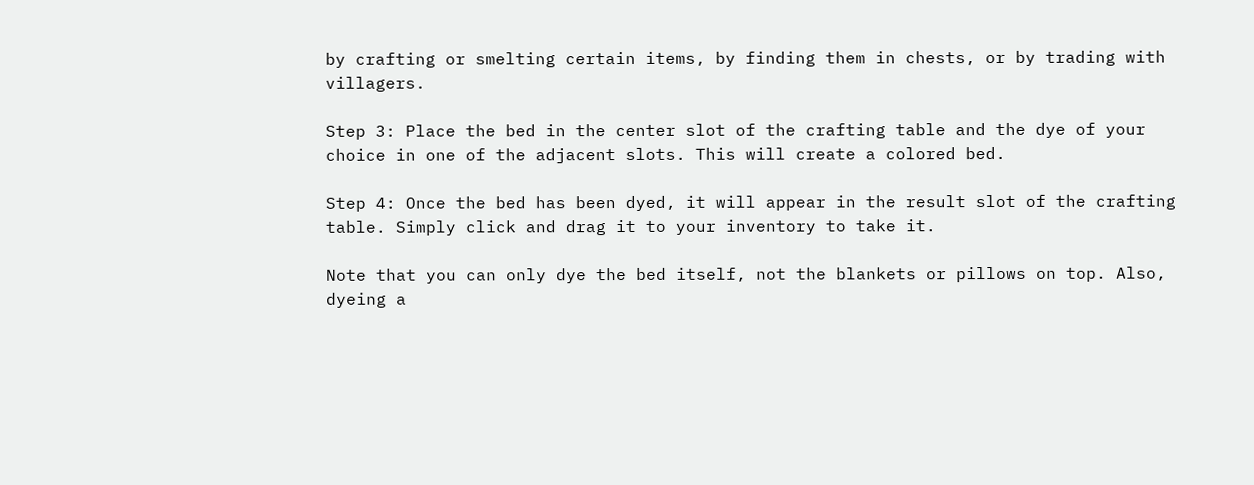by crafting or smelting certain items, by finding them in chests, or by trading with villagers.

Step 3: Place the bed in the center slot of the crafting table and the dye of your choice in one of the adjacent slots. This will create a colored bed.

Step 4: Once the bed has been dyed, it will appear in the result slot of the crafting table. Simply click and drag it to your inventory to take it.

Note that you can only dye the bed itself, not the blankets or pillows on top. Also, dyeing a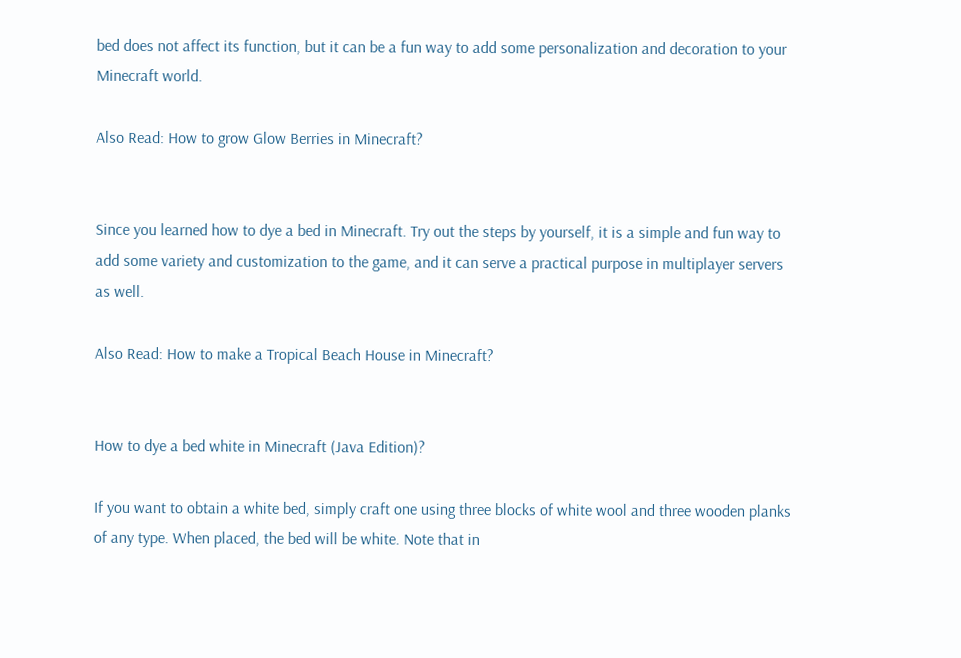bed does not affect its function, but it can be a fun way to add some personalization and decoration to your Minecraft world.

Also Read: How to grow Glow Berries in Minecraft?


Since you learned how to dye a bed in Minecraft. Try out the steps by yourself, it is a simple and fun way to add some variety and customization to the game, and it can serve a practical purpose in multiplayer servers as well.

Also Read: How to make a Tropical Beach House in Minecraft?


How to dye a bed white in Minecraft (Java Edition)?

If you want to obtain a white bed, simply craft one using three blocks of white wool and three wooden planks of any type. When placed, the bed will be white. Note that in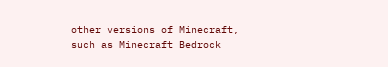other versions of Minecraft, such as Minecraft Bedrock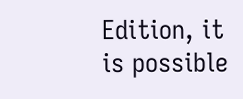Edition, it is possible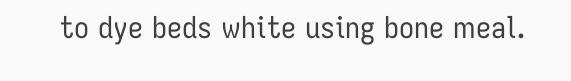to dye beds white using bone meal.